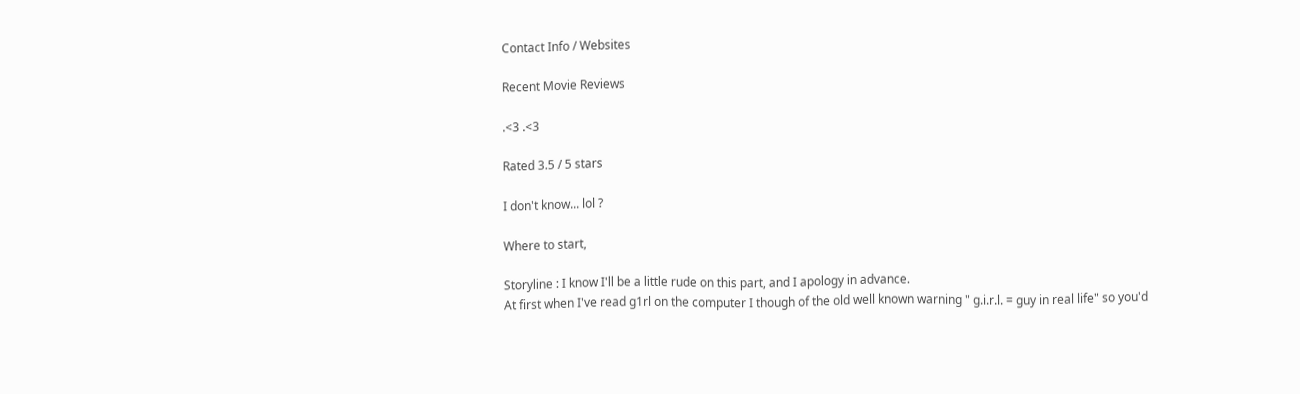Contact Info / Websites

Recent Movie Reviews

.<3 .<3

Rated 3.5 / 5 stars

I don't know... lol ?

Where to start,

Storyline : I know I'll be a little rude on this part, and I apology in advance.
At first when I've read g1rl on the computer I though of the old well known warning " g.i.r.l. = guy in real life" so you'd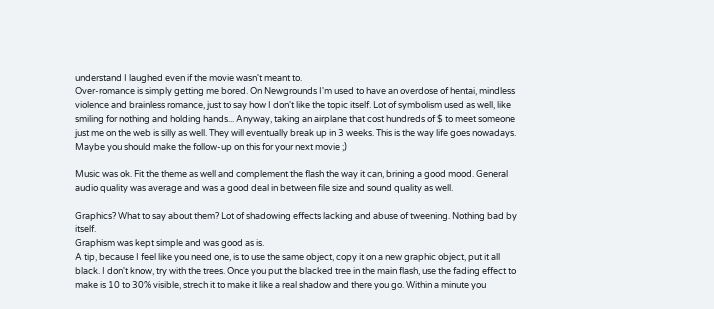understand I laughed even if the movie wasn't meant to.
Over-romance is simply getting me bored. On Newgrounds I'm used to have an overdose of hentai, mindless violence and brainless romance, just to say how I don't like the topic itself. Lot of symbolism used as well, like smiling for nothing and holding hands... Anyway, taking an airplane that cost hundreds of $ to meet someone just me on the web is silly as well. They will eventually break up in 3 weeks. This is the way life goes nowadays. Maybe you should make the follow-up on this for your next movie ;)

Music was ok. Fit the theme as well and complement the flash the way it can, brining a good mood. General audio quality was average and was a good deal in between file size and sound quality as well.

Graphics? What to say about them? Lot of shadowing effects lacking and abuse of tweening. Nothing bad by itself.
Graphism was kept simple and was good as is.
A tip, because I feel like you need one, is to use the same object, copy it on a new graphic object, put it all black. I don't know, try with the trees. Once you put the blacked tree in the main flash, use the fading effect to make is 10 to 30% visible, strech it to make it like a real shadow and there you go. Within a minute you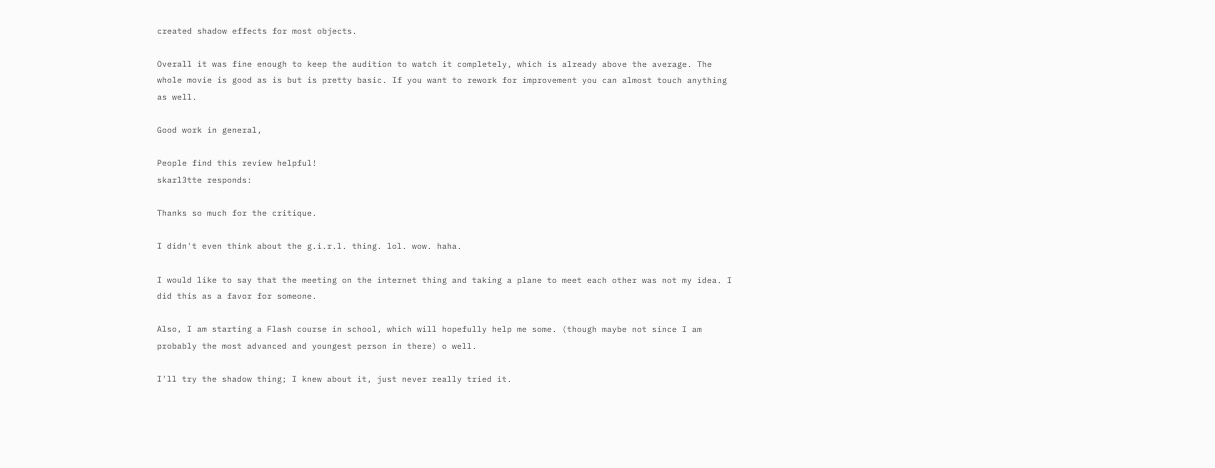created shadow effects for most objects.

Overall it was fine enough to keep the audition to watch it completely, which is already above the average. The whole movie is good as is but is pretty basic. If you want to rework for improvement you can almost touch anything as well.

Good work in general,

People find this review helpful!
skarl3tte responds:

Thanks so much for the critique.

I didn't even think about the g.i.r.l. thing. lol. wow. haha.

I would like to say that the meeting on the internet thing and taking a plane to meet each other was not my idea. I did this as a favor for someone.

Also, I am starting a Flash course in school, which will hopefully help me some. (though maybe not since I am probably the most advanced and youngest person in there) o well.

I'll try the shadow thing; I knew about it, just never really tried it.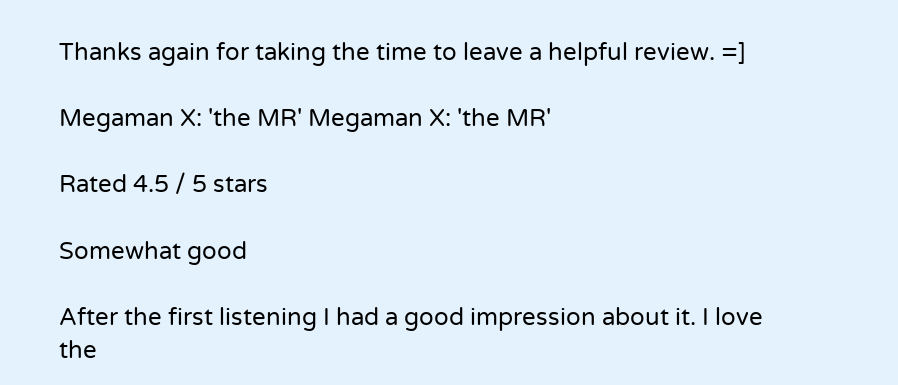Thanks again for taking the time to leave a helpful review. =]

Megaman X: 'the MR' Megaman X: 'the MR'

Rated 4.5 / 5 stars

Somewhat good

After the first listening I had a good impression about it. I love the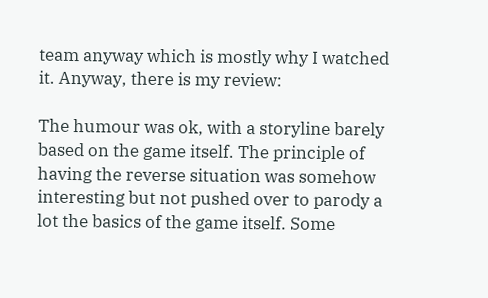team anyway which is mostly why I watched it. Anyway, there is my review:

The humour was ok, with a storyline barely based on the game itself. The principle of having the reverse situation was somehow interesting but not pushed over to parody a lot the basics of the game itself. Some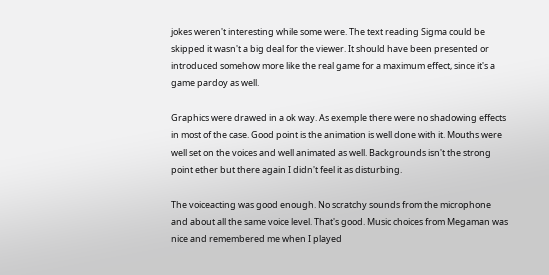jokes weren't interesting while some were. The text reading Sigma could be skipped it wasn't a big deal for the viewer. It should have been presented or introduced somehow more like the real game for a maximum effect, since it's a game pardoy as well.

Graphics were drawed in a ok way. As exemple there were no shadowing effects in most of the case. Good point is the animation is well done with it. Mouths were well set on the voices and well animated as well. Backgrounds isn't the strong point ether but there again I didn't feel it as disturbing.

The voiceacting was good enough. No scratchy sounds from the microphone and about all the same voice level. That's good. Music choices from Megaman was nice and remembered me when I played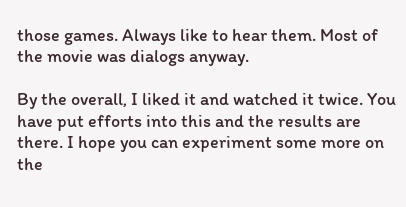those games. Always like to hear them. Most of the movie was dialogs anyway.

By the overall, I liked it and watched it twice. You have put efforts into this and the results are there. I hope you can experiment some more on the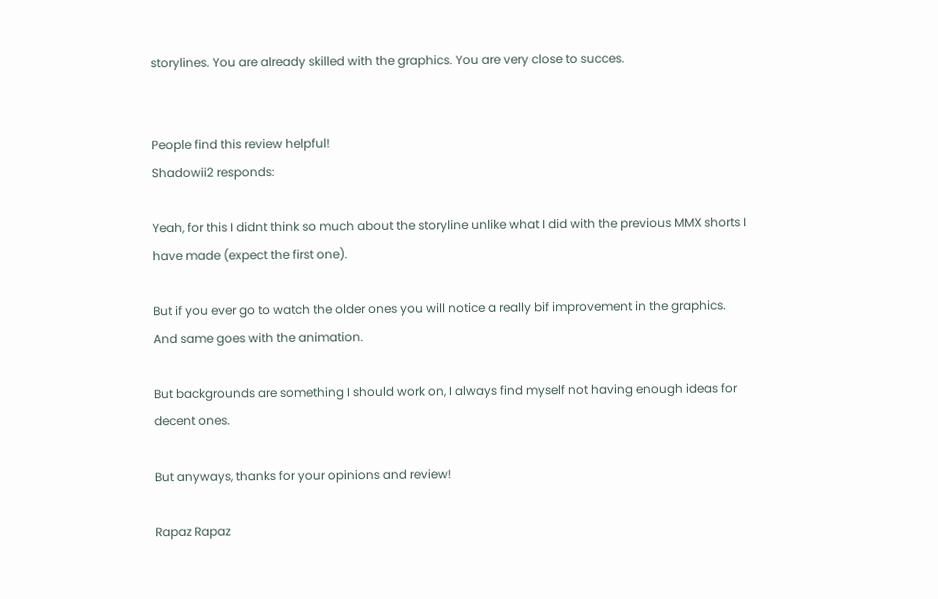storylines. You are already skilled with the graphics. You are very close to succes.


People find this review helpful!
Shadowii2 responds:

Yeah, for this I didnt think so much about the storyline unlike what I did with the previous MMX shorts I have made (expect the first one).

But if you ever go to watch the older ones you will notice a really bif improvement in the graphics.
And same goes with the animation.

But backgrounds are something I should work on, I always find myself not having enough ideas for decent ones.

But anyways, thanks for your opinions and review!

Rapaz Rapaz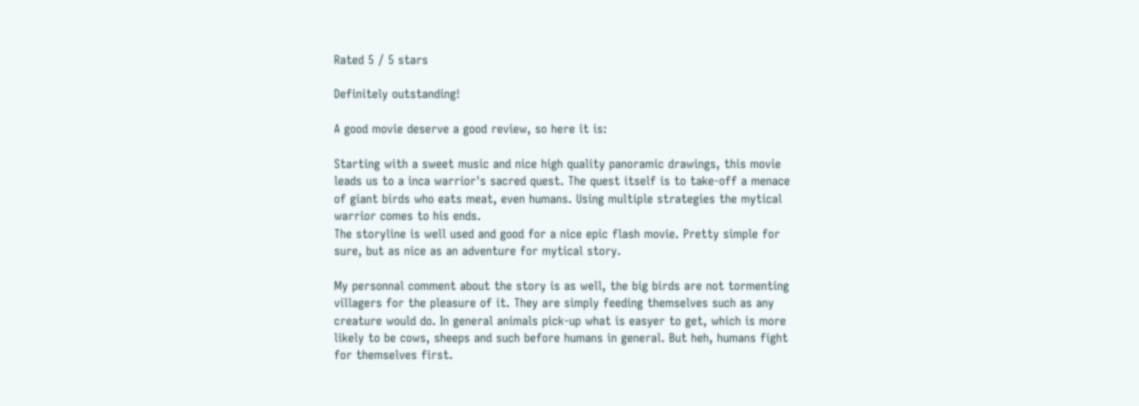Rated 5 / 5 stars

Definitely outstanding!

A good movie deserve a good review, so here it is:

Starting with a sweet music and nice high quality panoramic drawings, this movie leads us to a inca warrior's sacred quest. The quest itself is to take-off a menace of giant birds who eats meat, even humans. Using multiple strategies the mytical warrior comes to his ends.
The storyline is well used and good for a nice epic flash movie. Pretty simple for sure, but as nice as an adventure for mytical story.

My personnal comment about the story is as well, the big birds are not tormenting villagers for the pleasure of it. They are simply feeding themselves such as any creature would do. In general animals pick-up what is easyer to get, which is more likely to be cows, sheeps and such before humans in general. But heh, humans fight for themselves first.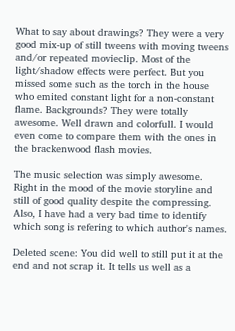What to say about drawings? They were a very good mix-up of still tweens with moving tweens and/or repeated movieclip. Most of the light/shadow effects were perfect. But you missed some such as the torch in the house who emited constant light for a non-constant flame. Backgrounds? They were totally awesome. Well drawn and colorfull. I would even come to compare them with the ones in the brackenwood flash movies.

The music selection was simply awesome. Right in the mood of the movie storyline and still of good quality despite the compressing. Also, I have had a very bad time to identify which song is refering to which author's names.

Deleted scene: You did well to still put it at the end and not scrap it. It tells us well as a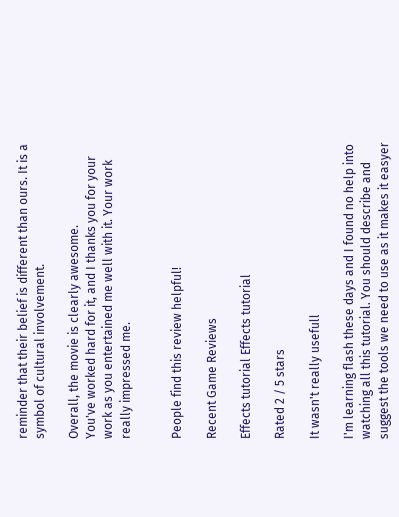reminder that their belief is different than ours. It is a symbol of cultural involvement.

Overall, the movie is clearly awesome.
You've worked hard for it, and I thanks you for your work as you entertained me well with it. Your work really impressed me.


People find this review helpful!

Recent Game Reviews

Effects tutorial Effects tutorial

Rated 2 / 5 stars

It wasn't really usefull

I'm learning flash these days and I found no help into watching all this tutorial. You should describe and suggest the tools we need to use as it makes it easyer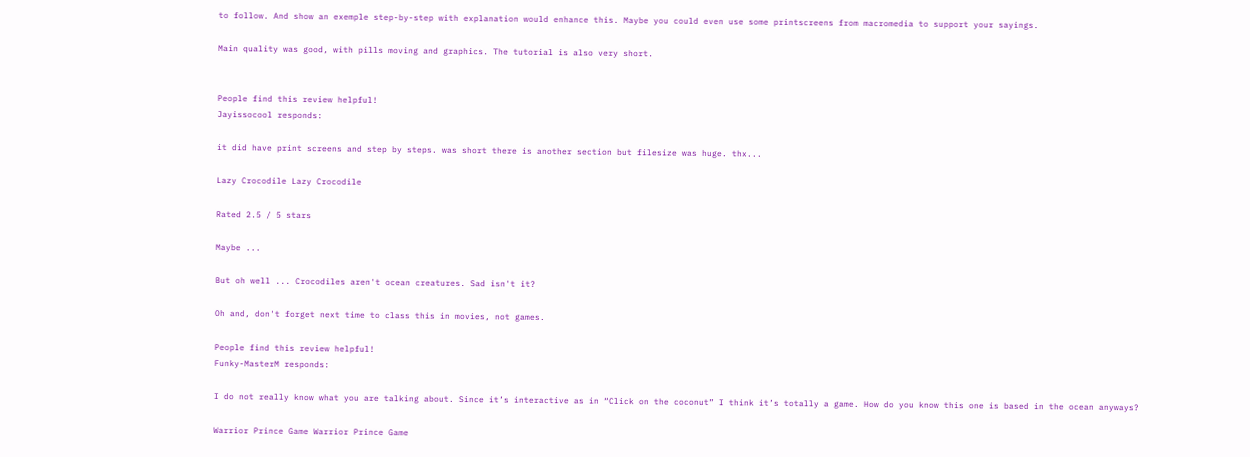to follow. And show an exemple step-by-step with explanation would enhance this. Maybe you could even use some printscreens from macromedia to support your sayings.

Main quality was good, with pills moving and graphics. The tutorial is also very short.


People find this review helpful!
Jayissocool responds:

it did have print screens and step by steps. was short there is another section but filesize was huge. thx...

Lazy Crocodile Lazy Crocodile

Rated 2.5 / 5 stars

Maybe ...

But oh well ... Crocodiles aren't ocean creatures. Sad isn't it?

Oh and, don't forget next time to class this in movies, not games.

People find this review helpful!
Funky-MasterM responds:

I do not really know what you are talking about. Since it’s interactive as in “Click on the coconut” I think it’s totally a game. How do you know this one is based in the ocean anyways?

Warrior Prince Game Warrior Prince Game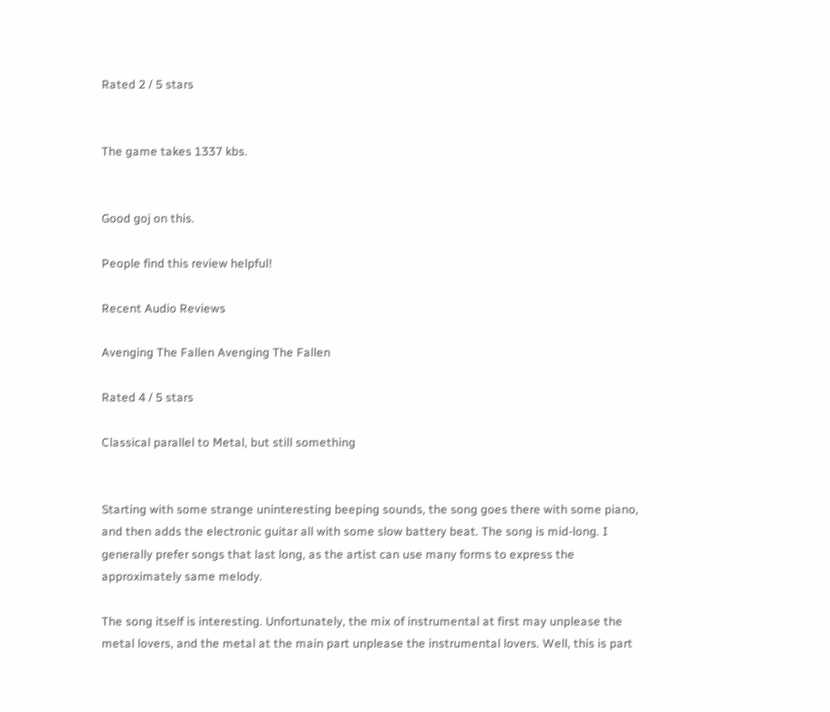Rated 2 / 5 stars


The game takes 1337 kbs.


Good goj on this.

People find this review helpful!

Recent Audio Reviews

Avenging The Fallen Avenging The Fallen

Rated 4 / 5 stars

Classical parallel to Metal, but still something


Starting with some strange uninteresting beeping sounds, the song goes there with some piano, and then adds the electronic guitar all with some slow battery beat. The song is mid-long. I generally prefer songs that last long, as the artist can use many forms to express the approximately same melody.

The song itself is interesting. Unfortunately, the mix of instrumental at first may unplease the metal lovers, and the metal at the main part unplease the instrumental lovers. Well, this is part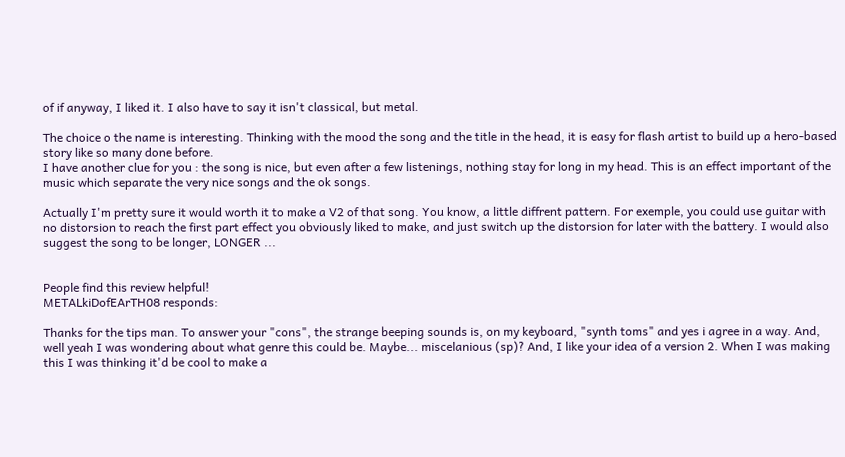of if anyway, I liked it. I also have to say it isn't classical, but metal.

The choice o the name is interesting. Thinking with the mood the song and the title in the head, it is easy for flash artist to build up a hero-based story like so many done before.
I have another clue for you : the song is nice, but even after a few listenings, nothing stay for long in my head. This is an effect important of the music which separate the very nice songs and the ok songs.

Actually I'm pretty sure it would worth it to make a V2 of that song. You know, a little diffrent pattern. For exemple, you could use guitar with no distorsion to reach the first part effect you obviously liked to make, and just switch up the distorsion for later with the battery. I would also suggest the song to be longer, LONGER ...


People find this review helpful!
METALkiDofEArTH08 responds:

Thanks for the tips man. To answer your "cons", the strange beeping sounds is, on my keyboard, "synth toms" and yes i agree in a way. And, well yeah I was wondering about what genre this could be. Maybe... miscelanious (sp)? And, I like your idea of a version 2. When I was making this I was thinking it'd be cool to make a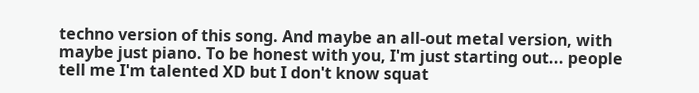techno version of this song. And maybe an all-out metal version, with maybe just piano. To be honest with you, I'm just starting out... people tell me I'm talented XD but I don't know squat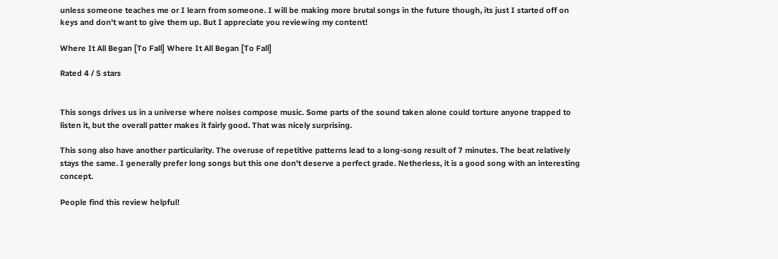unless someone teaches me or I learn from someone. I will be making more brutal songs in the future though, its just I started off on keys and don't want to give them up. But I appreciate you reviewing my content!

Where It All Began [To Fall] Where It All Began [To Fall]

Rated 4 / 5 stars


This songs drives us in a universe where noises compose music. Some parts of the sound taken alone could torture anyone trapped to listen it, but the overall patter makes it fairly good. That was nicely surprising.

This song also have another particularity. The overuse of repetitive patterns lead to a long-song result of 7 minutes. The beat relatively stays the same. I generally prefer long songs but this one don't deserve a perfect grade. Netherless, it is a good song with an interesting concept.

People find this review helpful!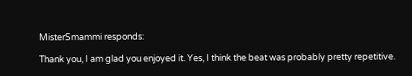MisterSmammi responds:

Thank you, I am glad you enjoyed it. Yes, I think the beat was probably pretty repetitive.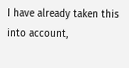I have already taken this into account,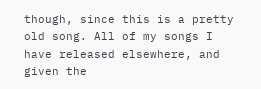though, since this is a pretty old song. All of my songs I have released elsewhere, and given the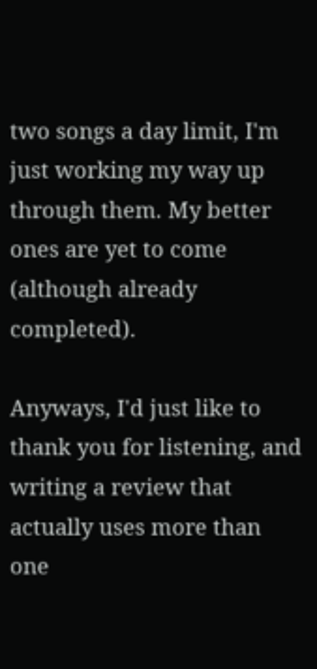two songs a day limit, I'm just working my way up through them. My better ones are yet to come (although already completed).

Anyways, I'd just like to thank you for listening, and writing a review that actually uses more than one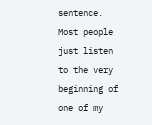sentence. Most people just listen to the very beginning of one of my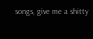songs, give me a shitty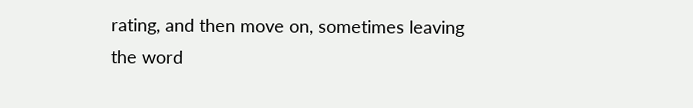rating, and then move on, sometimes leaving the word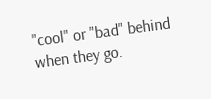"cool" or "bad" behind when they go.